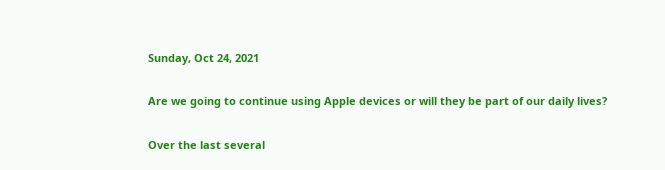Sunday, Oct 24, 2021

Are we going to continue using Apple devices or will they be part of our daily lives?

Over the last several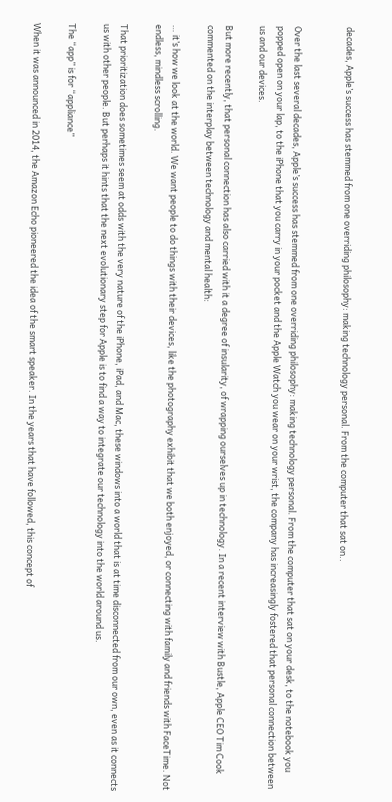decades, Apple’s success has stemmed from one overriding philosophy: making technology personal. From the computer that sat on..


Over the last several decades, Apple’s success has stemmed from one overriding philosophy: making technology personal. From the computer that sat on your desk, to the notebook you popped open on your lap, to the iPhone that you carry in your pocket and the Apple Watch you wear on your wrist, the company has increasingly fostered that personal connection between us and our devices.

But more recently, that personal connection has also carried with it a degree of insularity, of wrapping ourselves up in technology. In a recent interview with Bustle, Apple CEO Tim Cook commented on the interplay between technology and mental health:

… it’s how we look at the world. We want people to do things with their devices, like the photography exhibit that we both enjoyed, or connecting with family and friends with FaceTime. Not endless, mindless scrolling.

That prioritization does sometimes seem at odds with the very nature of the iPhone, iPad, and Mac, these windows into a world that is at time disconnected from our own, even as it connects us with other people. But perhaps it hints that the next evolutionary step for Apple is to find a way to integrate our technology into the world around us.

The “app” is for “appliance”

When it was announced in 2014, the Amazon Echo pioneered the idea of the smart speaker. In the years that have followed, this concept of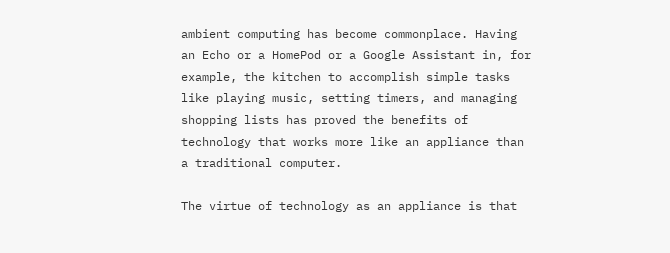ambient computing has become commonplace. Having an Echo or a HomePod or a Google Assistant in, for example, the kitchen to accomplish simple tasks like playing music, setting timers, and managing shopping lists has proved the benefits of technology that works more like an appliance than a traditional computer.

The virtue of technology as an appliance is that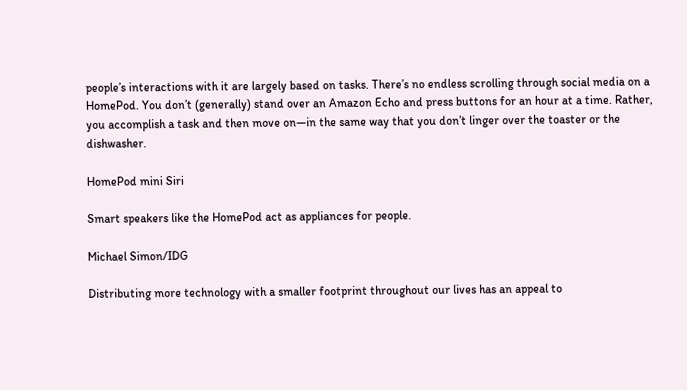people’s interactions with it are largely based on tasks. There’s no endless scrolling through social media on a HomePod. You don’t (generally) stand over an Amazon Echo and press buttons for an hour at a time. Rather, you accomplish a task and then move on—in the same way that you don’t linger over the toaster or the dishwasher.

HomePod mini Siri

Smart speakers like the HomePod act as appliances for people.

Michael Simon/IDG

Distributing more technology with a smaller footprint throughout our lives has an appeal to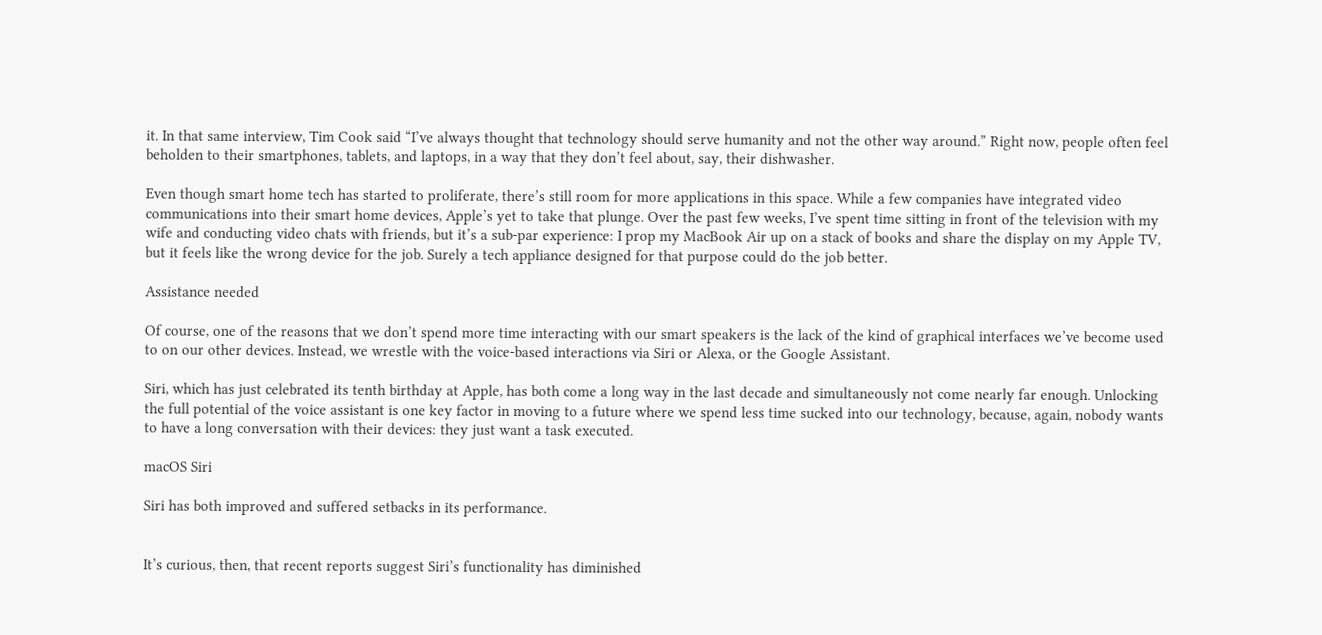it. In that same interview, Tim Cook said “I’ve always thought that technology should serve humanity and not the other way around.” Right now, people often feel beholden to their smartphones, tablets, and laptops, in a way that they don’t feel about, say, their dishwasher.

Even though smart home tech has started to proliferate, there’s still room for more applications in this space. While a few companies have integrated video communications into their smart home devices, Apple’s yet to take that plunge. Over the past few weeks, I’ve spent time sitting in front of the television with my wife and conducting video chats with friends, but it’s a sub-par experience: I prop my MacBook Air up on a stack of books and share the display on my Apple TV, but it feels like the wrong device for the job. Surely a tech appliance designed for that purpose could do the job better.

Assistance needed

Of course, one of the reasons that we don’t spend more time interacting with our smart speakers is the lack of the kind of graphical interfaces we’ve become used to on our other devices. Instead, we wrestle with the voice-based interactions via Siri or Alexa, or the Google Assistant.

Siri, which has just celebrated its tenth birthday at Apple, has both come a long way in the last decade and simultaneously not come nearly far enough. Unlocking the full potential of the voice assistant is one key factor in moving to a future where we spend less time sucked into our technology, because, again, nobody wants to have a long conversation with their devices: they just want a task executed.

macOS Siri

Siri has both improved and suffered setbacks in its performance.


It’s curious, then, that recent reports suggest Siri’s functionality has diminished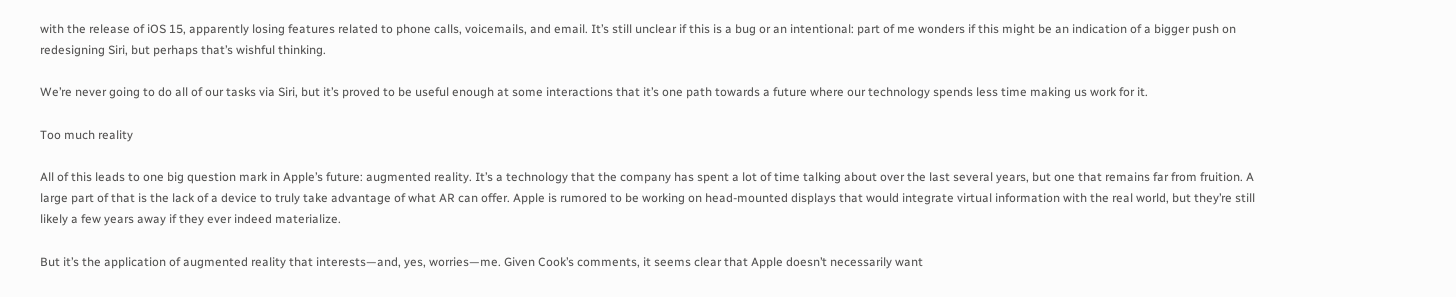with the release of iOS 15, apparently losing features related to phone calls, voicemails, and email. It’s still unclear if this is a bug or an intentional: part of me wonders if this might be an indication of a bigger push on redesigning Siri, but perhaps that’s wishful thinking.

We’re never going to do all of our tasks via Siri, but it’s proved to be useful enough at some interactions that it’s one path towards a future where our technology spends less time making us work for it.

Too much reality

All of this leads to one big question mark in Apple’s future: augmented reality. It’s a technology that the company has spent a lot of time talking about over the last several years, but one that remains far from fruition. A large part of that is the lack of a device to truly take advantage of what AR can offer. Apple is rumored to be working on head-mounted displays that would integrate virtual information with the real world, but they’re still likely a few years away if they ever indeed materialize.

But it’s the application of augmented reality that interests—and, yes, worries—me. Given Cook’s comments, it seems clear that Apple doesn’t necessarily want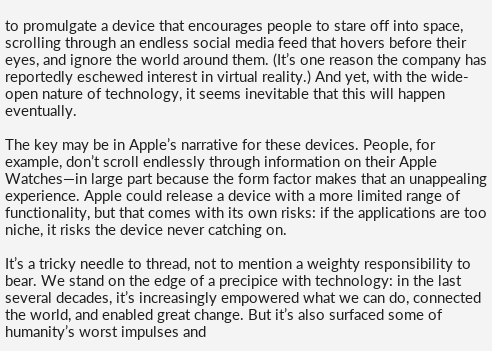to promulgate a device that encourages people to stare off into space, scrolling through an endless social media feed that hovers before their eyes, and ignore the world around them. (It’s one reason the company has reportedly eschewed interest in virtual reality.) And yet, with the wide-open nature of technology, it seems inevitable that this will happen eventually.

The key may be in Apple’s narrative for these devices. People, for example, don’t scroll endlessly through information on their Apple Watches—in large part because the form factor makes that an unappealing experience. Apple could release a device with a more limited range of functionality, but that comes with its own risks: if the applications are too niche, it risks the device never catching on.

It’s a tricky needle to thread, not to mention a weighty responsibility to bear. We stand on the edge of a precipice with technology: in the last several decades, it’s increasingly empowered what we can do, connected the world, and enabled great change. But it’s also surfaced some of humanity’s worst impulses and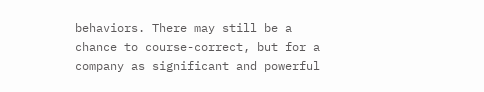behaviors. There may still be a chance to course-correct, but for a company as significant and powerful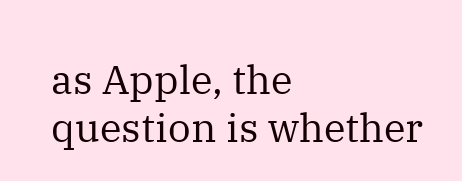as Apple, the question is whether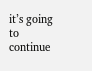it’s going to continue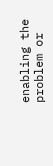enabling the problem or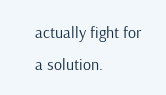actually fight for a solution.